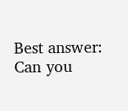Best answer: Can you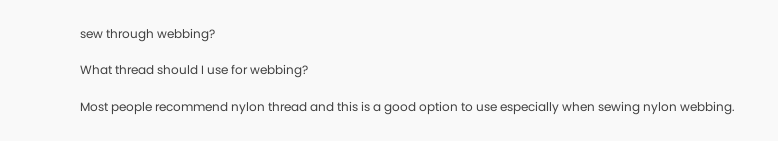sew through webbing?

What thread should I use for webbing?

Most people recommend nylon thread and this is a good option to use especially when sewing nylon webbing.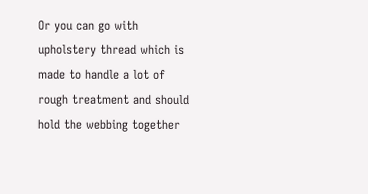Or you can go with upholstery thread which is made to handle a lot of rough treatment and should hold the webbing together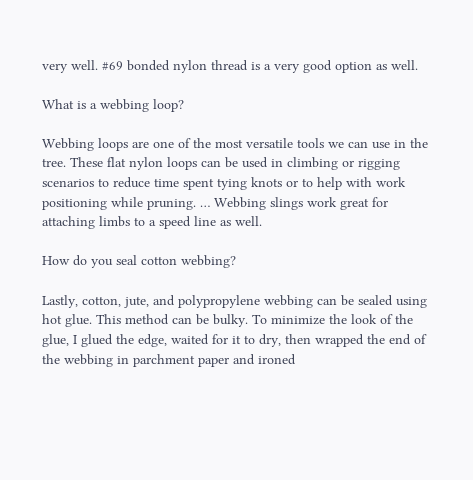very well. #69 bonded nylon thread is a very good option as well.

What is a webbing loop?

Webbing loops are one of the most versatile tools we can use in the tree. These flat nylon loops can be used in climbing or rigging scenarios to reduce time spent tying knots or to help with work positioning while pruning. … Webbing slings work great for attaching limbs to a speed line as well.

How do you seal cotton webbing?

Lastly, cotton, jute, and polypropylene webbing can be sealed using hot glue. This method can be bulky. To minimize the look of the glue, I glued the edge, waited for it to dry, then wrapped the end of the webbing in parchment paper and ironed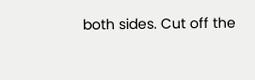both sides. Cut off the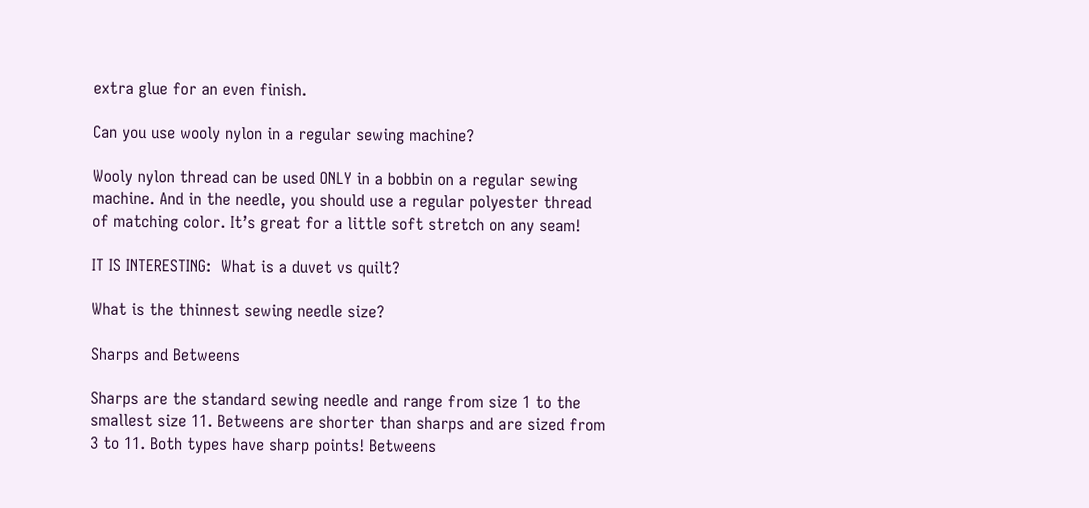extra glue for an even finish.

Can you use wooly nylon in a regular sewing machine?

Wooly nylon thread can be used ONLY in a bobbin on a regular sewing machine. And in the needle, you should use a regular polyester thread of matching color. It’s great for a little soft stretch on any seam!

IT IS INTERESTING:  What is a duvet vs quilt?

What is the thinnest sewing needle size?

Sharps and Betweens

Sharps are the standard sewing needle and range from size 1 to the smallest size 11. Betweens are shorter than sharps and are sized from 3 to 11. Both types have sharp points! Betweens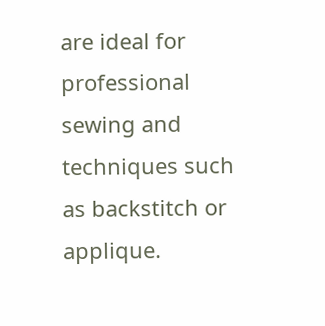are ideal for professional sewing and techniques such as backstitch or applique.